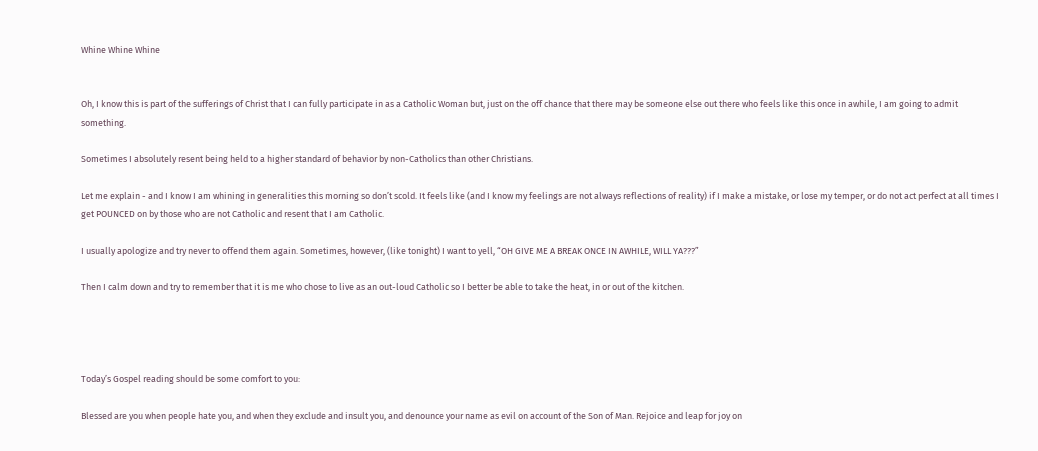Whine Whine Whine


Oh, I know this is part of the sufferings of Christ that I can fully participate in as a Catholic Woman but, just on the off chance that there may be someone else out there who feels like this once in awhile, I am going to admit something.

Sometimes I absolutely resent being held to a higher standard of behavior by non-Catholics than other Christians.

Let me explain - and I know I am whining in generalities this morning so don’t scold. It feels like (and I know my feelings are not always reflections of reality) if I make a mistake, or lose my temper, or do not act perfect at all times I get POUNCED on by those who are not Catholic and resent that I am Catholic.

I usually apologize and try never to offend them again. Sometimes, however, (like tonight) I want to yell, “OH GIVE ME A BREAK ONCE IN AWHILE, WILL YA???”

Then I calm down and try to remember that it is me who chose to live as an out-loud Catholic so I better be able to take the heat, in or out of the kitchen.




Today’s Gospel reading should be some comfort to you:

Blessed are you when people hate you, and when they exclude and insult you, and denounce your name as evil on account of the Son of Man. Rejoice and leap for joy on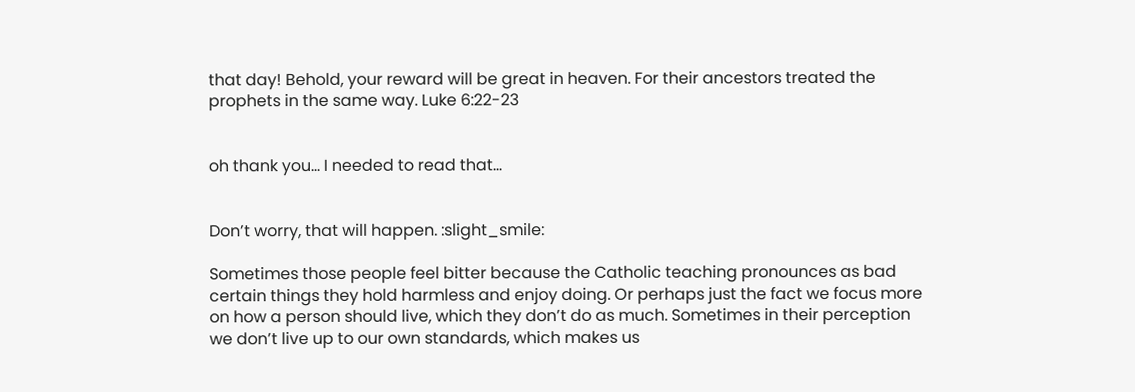that day! Behold, your reward will be great in heaven. For their ancestors treated the prophets in the same way. Luke 6:22-23


oh thank you… I needed to read that…


Don’t worry, that will happen. :slight_smile:

Sometimes those people feel bitter because the Catholic teaching pronounces as bad certain things they hold harmless and enjoy doing. Or perhaps just the fact we focus more on how a person should live, which they don’t do as much. Sometimes in their perception we don’t live up to our own standards, which makes us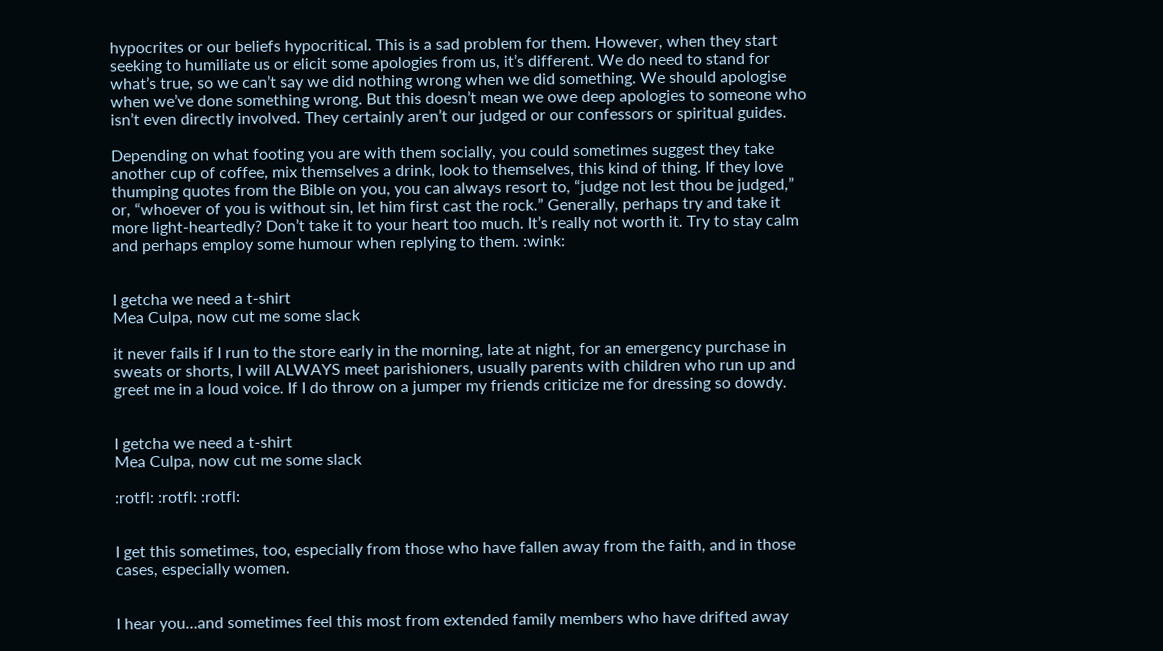hypocrites or our beliefs hypocritical. This is a sad problem for them. However, when they start seeking to humiliate us or elicit some apologies from us, it’s different. We do need to stand for what’s true, so we can’t say we did nothing wrong when we did something. We should apologise when we’ve done something wrong. But this doesn’t mean we owe deep apologies to someone who isn’t even directly involved. They certainly aren’t our judged or our confessors or spiritual guides.

Depending on what footing you are with them socially, you could sometimes suggest they take another cup of coffee, mix themselves a drink, look to themselves, this kind of thing. If they love thumping quotes from the Bible on you, you can always resort to, “judge not lest thou be judged,” or, “whoever of you is without sin, let him first cast the rock.” Generally, perhaps try and take it more light-heartedly? Don’t take it to your heart too much. It’s really not worth it. Try to stay calm and perhaps employ some humour when replying to them. :wink:


I getcha we need a t-shirt
Mea Culpa, now cut me some slack

it never fails if I run to the store early in the morning, late at night, for an emergency purchase in sweats or shorts, I will ALWAYS meet parishioners, usually parents with children who run up and greet me in a loud voice. If I do throw on a jumper my friends criticize me for dressing so dowdy.


I getcha we need a t-shirt
Mea Culpa, now cut me some slack

:rotfl: :rotfl: :rotfl:


I get this sometimes, too, especially from those who have fallen away from the faith, and in those cases, especially women.


I hear you…and sometimes feel this most from extended family members who have drifted away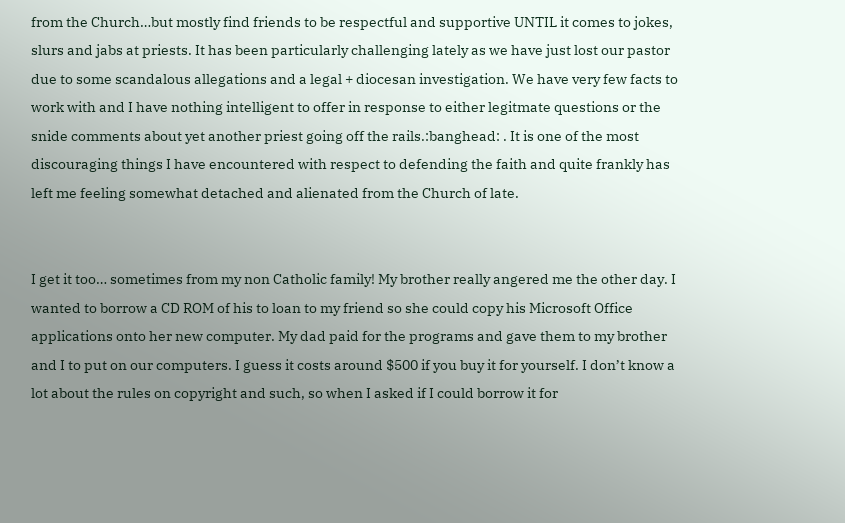from the Church…but mostly find friends to be respectful and supportive UNTIL it comes to jokes, slurs and jabs at priests. It has been particularly challenging lately as we have just lost our pastor due to some scandalous allegations and a legal + diocesan investigation. We have very few facts to work with and I have nothing intelligent to offer in response to either legitmate questions or the snide comments about yet another priest going off the rails.:banghead: . It is one of the most discouraging things I have encountered with respect to defending the faith and quite frankly has left me feeling somewhat detached and alienated from the Church of late.


I get it too… sometimes from my non Catholic family! My brother really angered me the other day. I wanted to borrow a CD ROM of his to loan to my friend so she could copy his Microsoft Office applications onto her new computer. My dad paid for the programs and gave them to my brother and I to put on our computers. I guess it costs around $500 if you buy it for yourself. I don’t know a lot about the rules on copyright and such, so when I asked if I could borrow it for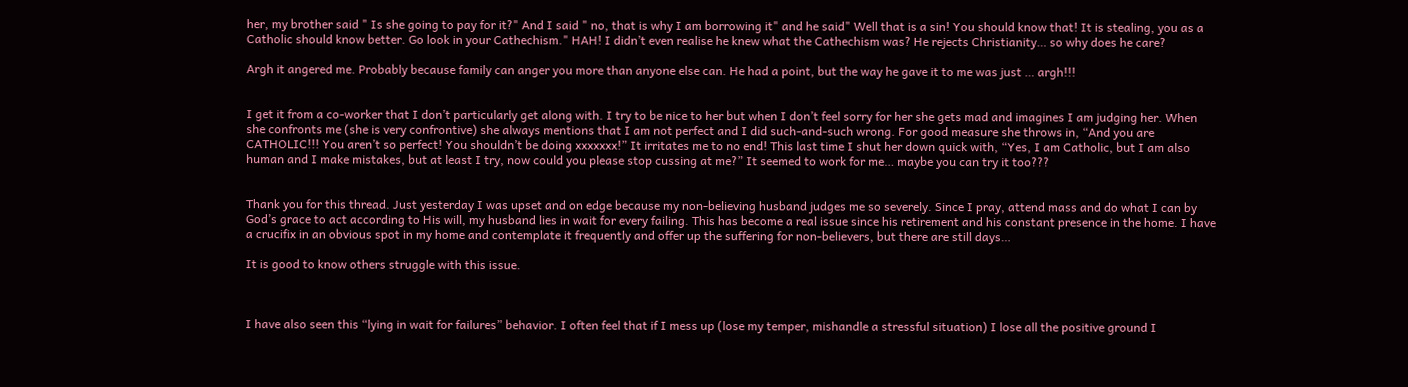her, my brother said " Is she going to pay for it?" And I said " no, that is why I am borrowing it" and he said" Well that is a sin! You should know that! It is stealing, you as a Catholic should know better. Go look in your Cathechism." HAH! I didn’t even realise he knew what the Cathechism was? He rejects Christianity… so why does he care?

Argh it angered me. Probably because family can anger you more than anyone else can. He had a point, but the way he gave it to me was just … argh!!!


I get it from a co-worker that I don’t particularly get along with. I try to be nice to her but when I don’t feel sorry for her she gets mad and imagines I am judging her. When she confronts me (she is very confrontive) she always mentions that I am not perfect and I did such-and-such wrong. For good measure she throws in, “And you are CATHOLIC!!! You aren’t so perfect! You shouldn’t be doing xxxxxxx!” It irritates me to no end! This last time I shut her down quick with, “Yes, I am Catholic, but I am also human and I make mistakes, but at least I try, now could you please stop cussing at me?” It seemed to work for me… maybe you can try it too???


Thank you for this thread. Just yesterday I was upset and on edge because my non-believing husband judges me so severely. Since I pray, attend mass and do what I can by God’s grace to act according to His will, my husband lies in wait for every failing. This has become a real issue since his retirement and his constant presence in the home. I have a crucifix in an obvious spot in my home and contemplate it frequently and offer up the suffering for non-believers, but there are still days…

It is good to know others struggle with this issue.



I have also seen this “lying in wait for failures” behavior. I often feel that if I mess up (lose my temper, mishandle a stressful situation) I lose all the positive ground I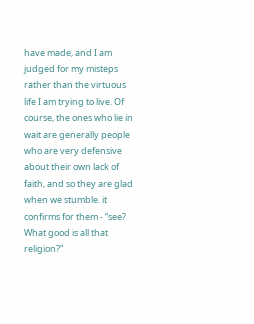have made, and I am judged for my misteps rather than the virtuous life I am trying to live. Of course, the ones who lie in wait are generally people who are very defensive about their own lack of faith, and so they are glad when we stumble. it confirms for them - “see? What good is all that religion?”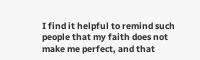I find it helpful to remind such people that my faith does not make me perfect, and that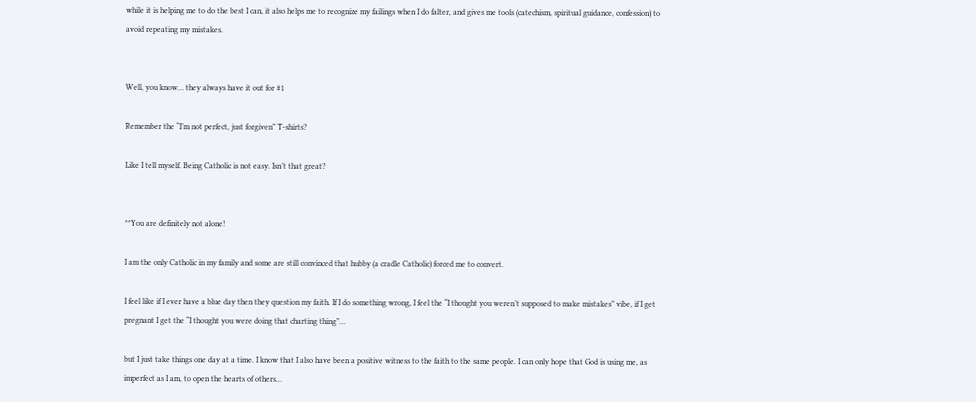while it is helping me to do the best I can, it also helps me to recognize my failings when I do falter, and gives me tools (catechism, spiritual guidance, confession) to avoid repeating my mistakes.


Well, you know… they always have it out for #1

Remember the “I’m not perfect, just forgiven” T-shirts?

Like I tell myself. Being Catholic is not easy. Isn’t that great?


**You are definitely not alone!

I am the only Catholic in my family and some are still convinced that hubby (a cradle Catholic) forced me to convert.

I feel like if I ever have a blue day then they question my faith. If I do something wrong, I feel the “I thought you weren’t supposed to make mistakes” vibe, if I get pregnant I get the “I thought you were doing that charting thing”…

but I just take things one day at a time. I know that I also have been a positive witness to the faith to the same people. I can only hope that God is using me, as imperfect as I am, to open the hearts of others…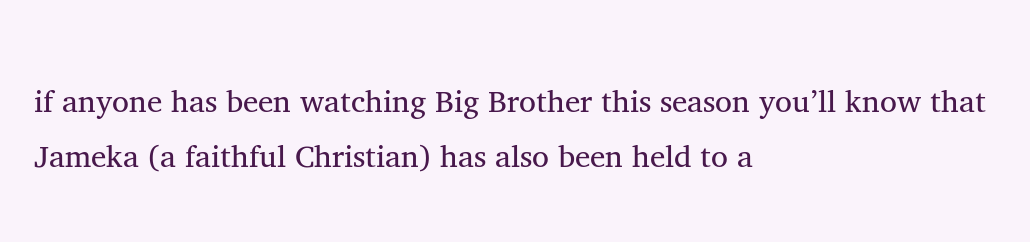if anyone has been watching Big Brother this season you’ll know that Jameka (a faithful Christian) has also been held to a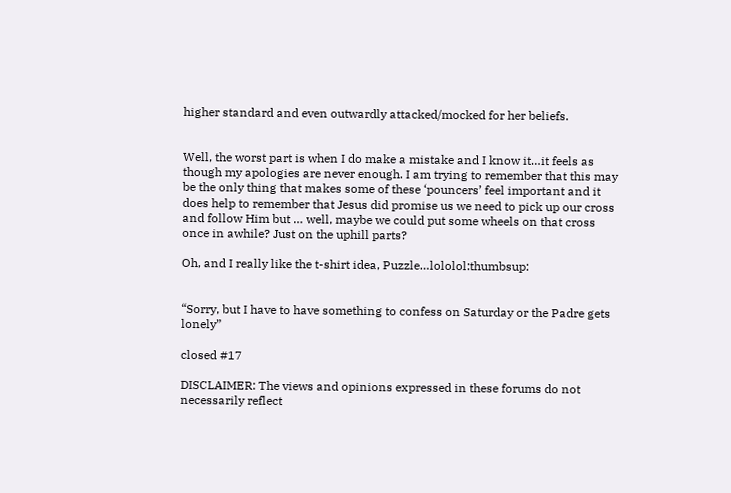higher standard and even outwardly attacked/mocked for her beliefs.


Well, the worst part is when I do make a mistake and I know it…it feels as though my apologies are never enough. I am trying to remember that this may be the only thing that makes some of these ‘pouncers’ feel important and it does help to remember that Jesus did promise us we need to pick up our cross and follow Him but … well, maybe we could put some wheels on that cross once in awhile? Just on the uphill parts?

Oh, and I really like the t-shirt idea, Puzzle…lololol:thumbsup:


“Sorry, but I have to have something to confess on Saturday or the Padre gets lonely”

closed #17

DISCLAIMER: The views and opinions expressed in these forums do not necessarily reflect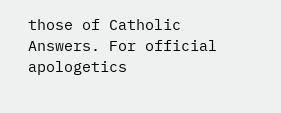those of Catholic Answers. For official apologetics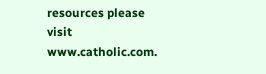resources please visit www.catholic.com.